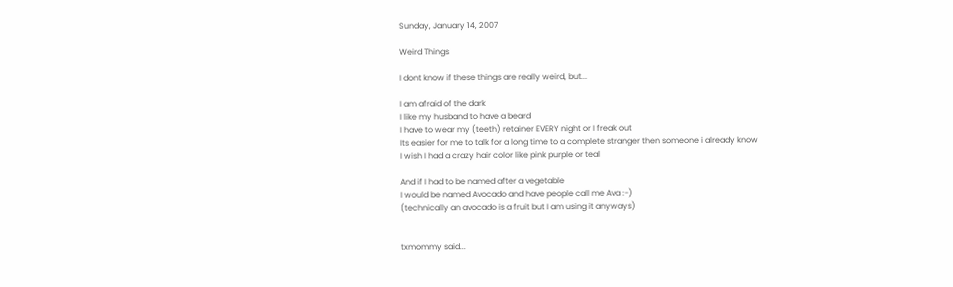Sunday, January 14, 2007

Weird Things

I dont know if these things are really weird, but...

I am afraid of the dark
I like my husband to have a beard
I have to wear my (teeth) retainer EVERY night or I freak out
Its easier for me to talk for a long time to a complete stranger then someone i already know
I wish I had a crazy hair color like pink purple or teal

And if I had to be named after a vegetable
I would be named Avocado and have people call me Ava :-)
(technically an avocado is a fruit but I am using it anyways)


txmommy said...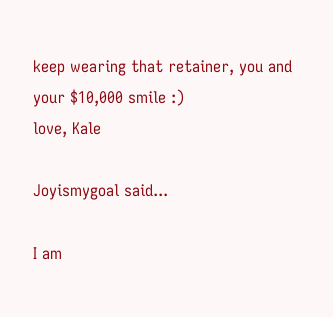keep wearing that retainer, you and your $10,000 smile :)
love, Kale

Joyismygoal said...

I am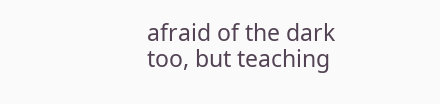afraid of the dark too, but teaching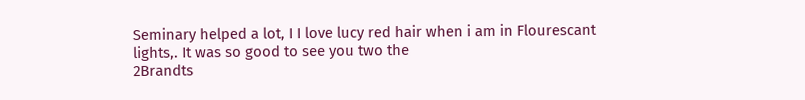Seminary helped a lot, I I love lucy red hair when i am in Flourescant lights,. It was so good to see you two the
2Brandts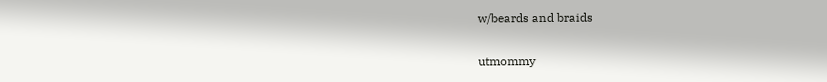w/beards and braids

utmommy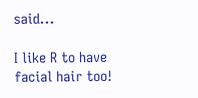said...

I like R to have facial hair too!